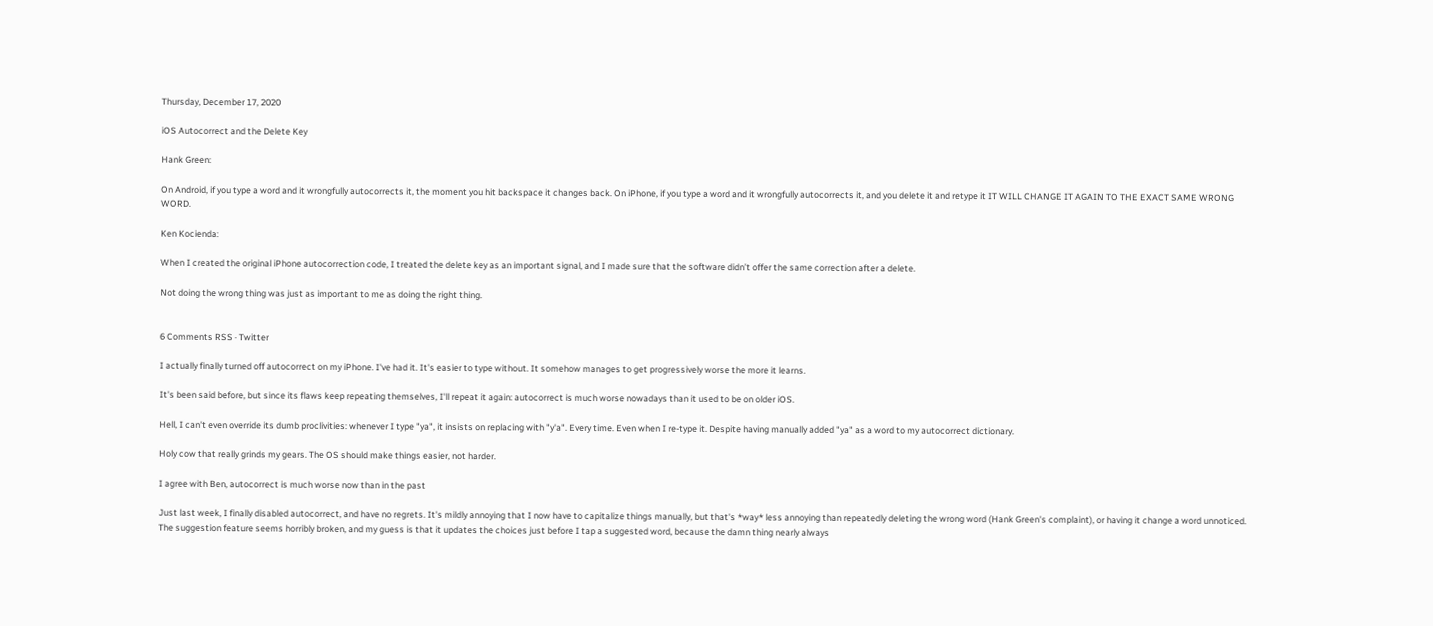Thursday, December 17, 2020

iOS Autocorrect and the Delete Key

Hank Green:

On Android, if you type a word and it wrongfully autocorrects it, the moment you hit backspace it changes back. On iPhone, if you type a word and it wrongfully autocorrects it, and you delete it and retype it IT WILL CHANGE IT AGAIN TO THE EXACT SAME WRONG WORD.

Ken Kocienda:

When I created the original iPhone autocorrection code, I treated the delete key as an important signal, and I made sure that the software didn’t offer the same correction after a delete.

Not doing the wrong thing was just as important to me as doing the right thing.


6 Comments RSS · Twitter

I actually finally turned off autocorrect on my iPhone. I've had it. It's easier to type without. It somehow manages to get progressively worse the more it learns.

It's been said before, but since its flaws keep repeating themselves, I'll repeat it again: autocorrect is much worse nowadays than it used to be on older iOS.

Hell, I can't even override its dumb proclivities: whenever I type "ya", it insists on replacing with "y'a". Every time. Even when I re-type it. Despite having manually added "ya" as a word to my autocorrect dictionary.

Holy cow that really grinds my gears. The OS should make things easier, not harder.

I agree with Ben, autocorrect is much worse now than in the past

Just last week, I finally disabled autocorrect, and have no regrets. It's mildly annoying that I now have to capitalize things manually, but that's *way* less annoying than repeatedly deleting the wrong word (Hank Green's complaint), or having it change a word unnoticed. The suggestion feature seems horribly broken, and my guess is that it updates the choices just before I tap a suggested word, because the damn thing nearly always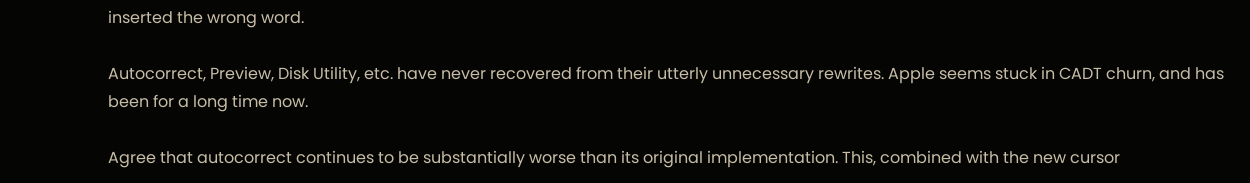inserted the wrong word.

Autocorrect, Preview, Disk Utility, etc. have never recovered from their utterly unnecessary rewrites. Apple seems stuck in CADT churn, and has been for a long time now.

Agree that autocorrect continues to be substantially worse than its original implementation. This, combined with the new cursor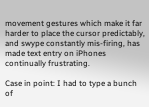movement gestures which make it far harder to place the cursor predictably, and swype constantly mis-firing, has made text entry on iPhones continually frustrating.

Case in point: I had to type a bunch of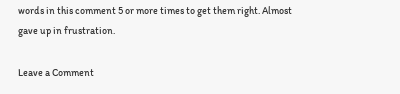words in this comment 5 or more times to get them right. Almost gave up in frustration.

Leave a Comment